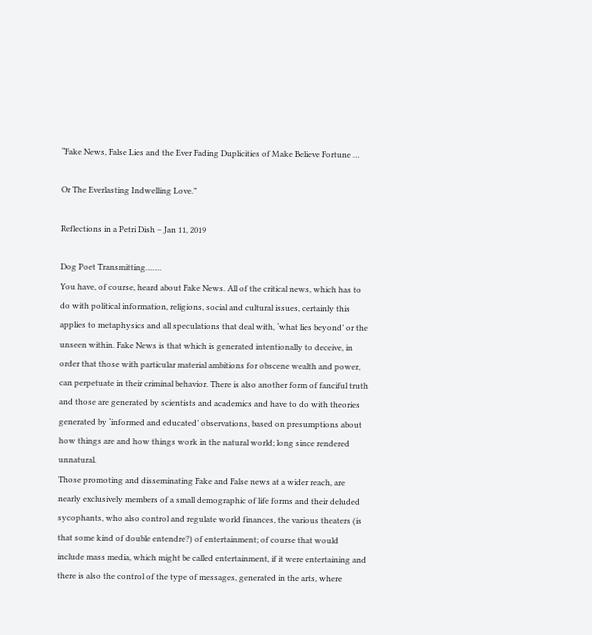“Fake News, False Lies and the Ever Fading Duplicities of Make Believe Fortune …

Or The Everlasting Indwelling Love.”

Reflections in a Petri Dish – Jan 11, 2019

Dog Poet Transmitting…….
You have, of course, heard about Fake News. All of the critical news, which has to do with political information, religions, social and cultural issues, certainly this applies to metaphysics and all speculations that deal with, ‘what lies beyond’ or the unseen within. Fake News is that which is generated intentionally to deceive, in order that those with particular material ambitions for obscene wealth and power, can perpetuate in their criminal behavior. There is also another form of fanciful truth and those are generated by scientists and academics and have to do with theories generated by ‘informed and educated’ observations, based on presumptions about how things are and how things work in the natural world; long since rendered unnatural.
Those promoting and disseminating Fake and False news at a wider reach, are nearly exclusively members of a small demographic of life forms and their deluded sycophants, who also control and regulate world finances, the various theaters (is that some kind of double entendre?) of entertainment; of course that would include mass media, which might be called entertainment, if it were entertaining and there is also the control of the type of messages, generated in the arts, where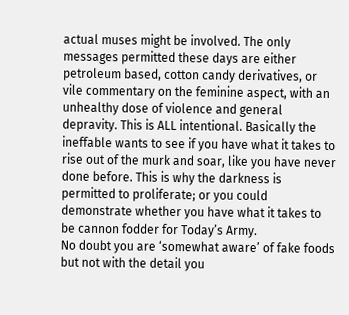actual muses might be involved. The only messages permitted these days are either petroleum based, cotton candy derivatives, or vile commentary on the feminine aspect, with an unhealthy dose of violence and general depravity. This is ALL intentional. Basically the ineffable wants to see if you have what it takes to rise out of the murk and soar, like you have never done before. This is why the darkness is permitted to proliferate; or you could demonstrate whether you have what it takes to be cannon fodder for Today’s Army.
No doubt you are ‘somewhat aware’ of fake foods but not with the detail you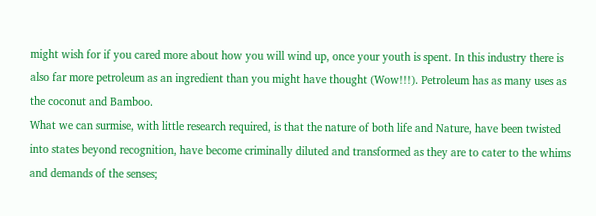might wish for if you cared more about how you will wind up, once your youth is spent. In this industry there is also far more petroleum as an ingredient than you might have thought (Wow!!!). Petroleum has as many uses as the coconut and Bamboo.
What we can surmise, with little research required, is that the nature of both life and Nature, have been twisted into states beyond recognition, have become criminally diluted and transformed as they are to cater to the whims and demands of the senses;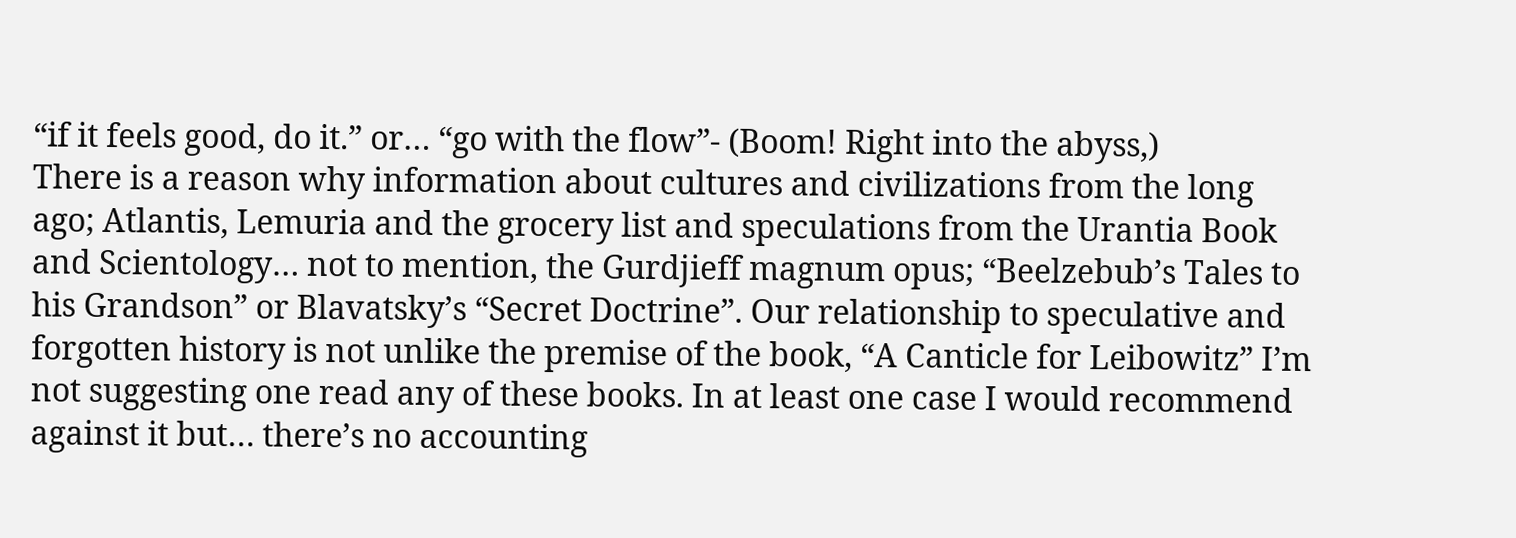“if it feels good, do it.” or… “go with the flow”- (Boom! Right into the abyss,)
There is a reason why information about cultures and civilizations from the long ago; Atlantis, Lemuria and the grocery list and speculations from the Urantia Book and Scientology… not to mention, the Gurdjieff magnum opus; “Beelzebub’s Tales to his Grandson” or Blavatsky’s “Secret Doctrine”. Our relationship to speculative and forgotten history is not unlike the premise of the book, “A Canticle for Leibowitz” I’m not suggesting one read any of these books. In at least one case I would recommend against it but… there’s no accounting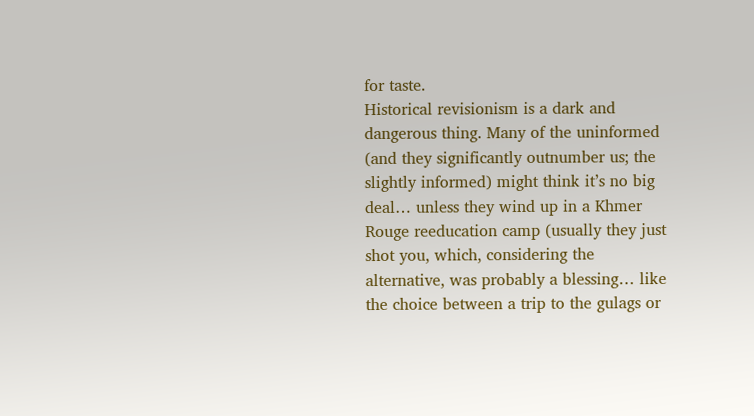for taste.
Historical revisionism is a dark and dangerous thing. Many of the uninformed (and they significantly outnumber us; the slightly informed) might think it’s no big deal… unless they wind up in a Khmer Rouge reeducation camp (usually they just shot you, which, considering the alternative, was probably a blessing… like the choice between a trip to the gulags or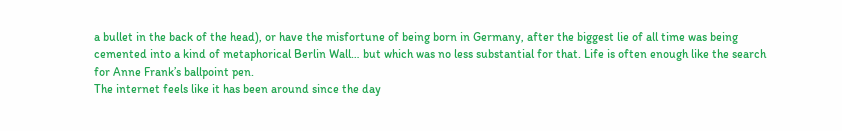a bullet in the back of the head), or have the misfortune of being born in Germany, after the biggest lie of all time was being cemented into a kind of metaphorical Berlin Wall… but which was no less substantial for that. Life is often enough like the search for Anne Frank’s ballpoint pen.
The internet feels like it has been around since the day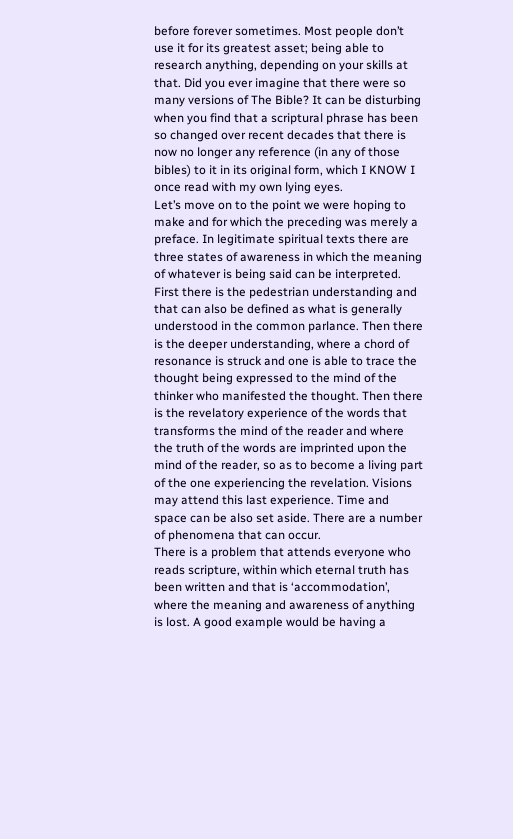before forever sometimes. Most people don’t use it for its greatest asset; being able to research anything, depending on your skills at that. Did you ever imagine that there were so many versions of The Bible? It can be disturbing when you find that a scriptural phrase has been so changed over recent decades that there is now no longer any reference (in any of those bibles) to it in its original form, which I KNOW I once read with my own lying eyes.
Let’s move on to the point we were hoping to make and for which the preceding was merely a preface. In legitimate spiritual texts there are three states of awareness in which the meaning of whatever is being said can be interpreted. First there is the pedestrian understanding and that can also be defined as what is generally understood in the common parlance. Then there is the deeper understanding, where a chord of resonance is struck and one is able to trace the thought being expressed to the mind of the thinker who manifested the thought. Then there is the revelatory experience of the words that transforms the mind of the reader and where the truth of the words are imprinted upon the mind of the reader, so as to become a living part of the one experiencing the revelation. Visions may attend this last experience. Time and space can be also set aside. There are a number of phenomena that can occur.
There is a problem that attends everyone who reads scripture, within which eternal truth has been written and that is ‘accommodation’, where the meaning and awareness of anything is lost. A good example would be having a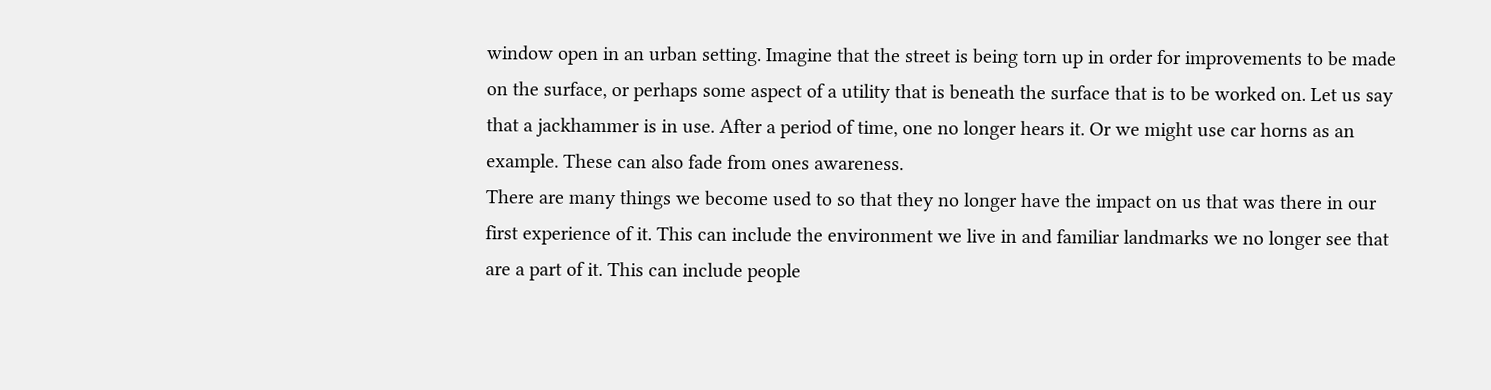window open in an urban setting. Imagine that the street is being torn up in order for improvements to be made on the surface, or perhaps some aspect of a utility that is beneath the surface that is to be worked on. Let us say that a jackhammer is in use. After a period of time, one no longer hears it. Or we might use car horns as an example. These can also fade from ones awareness.
There are many things we become used to so that they no longer have the impact on us that was there in our first experience of it. This can include the environment we live in and familiar landmarks we no longer see that are a part of it. This can include people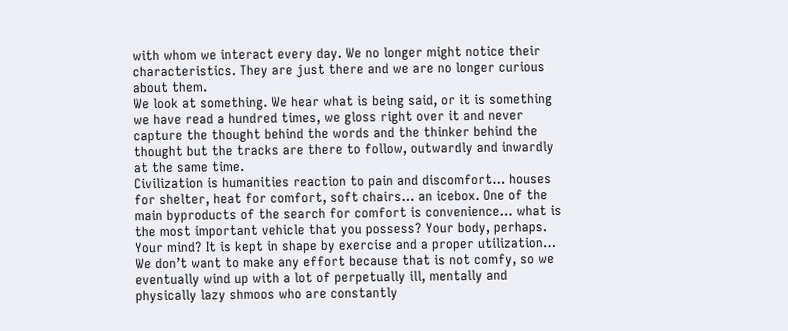with whom we interact every day. We no longer might notice their characteristics. They are just there and we are no longer curious about them.
We look at something. We hear what is being said, or it is something we have read a hundred times, we gloss right over it and never capture the thought behind the words and the thinker behind the thought but the tracks are there to follow, outwardly and inwardly at the same time.
Civilization is humanities reaction to pain and discomfort… houses for shelter, heat for comfort, soft chairs… an icebox. One of the main byproducts of the search for comfort is convenience… what is the most important vehicle that you possess? Your body, perhaps. Your mind? It is kept in shape by exercise and a proper utilization… We don’t want to make any effort because that is not comfy, so we eventually wind up with a lot of perpetually ill, mentally and physically lazy shmoos who are constantly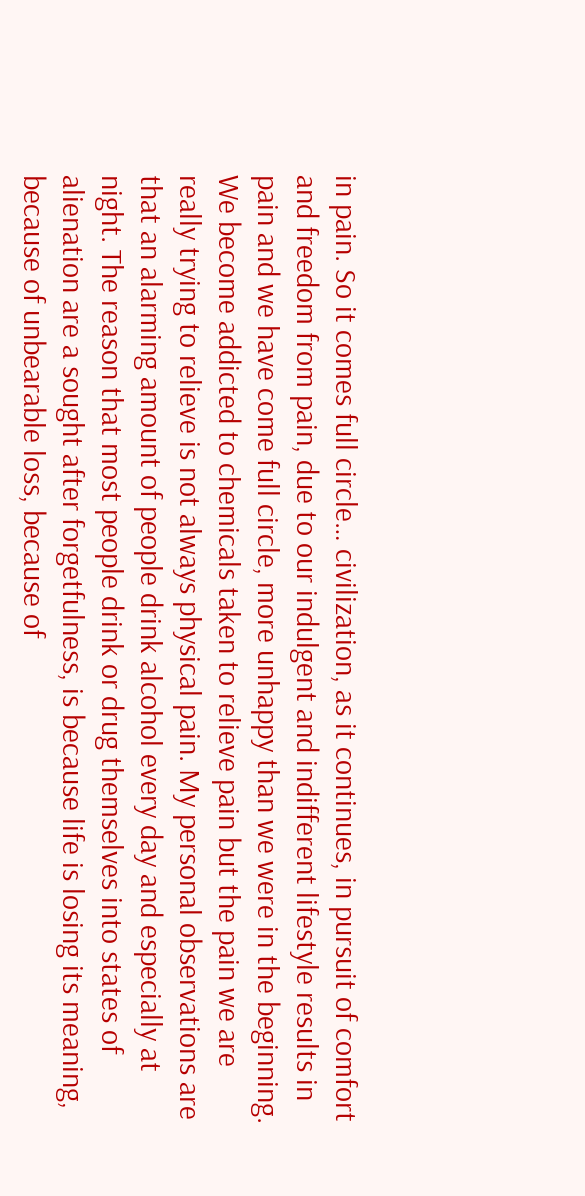in pain. So it comes full circle… civilization, as it continues, in pursuit of comfort and freedom from pain, due to our indulgent and indifferent lifestyle results in pain and we have come full circle, more unhappy than we were in the beginning.
We become addicted to chemicals taken to relieve pain but the pain we are really trying to relieve is not always physical pain. My personal observations are that an alarming amount of people drink alcohol every day and especially at night. The reason that most people drink or drug themselves into states of alienation are a sought after forgetfulness, is because life is losing its meaning, because of unbearable loss, because of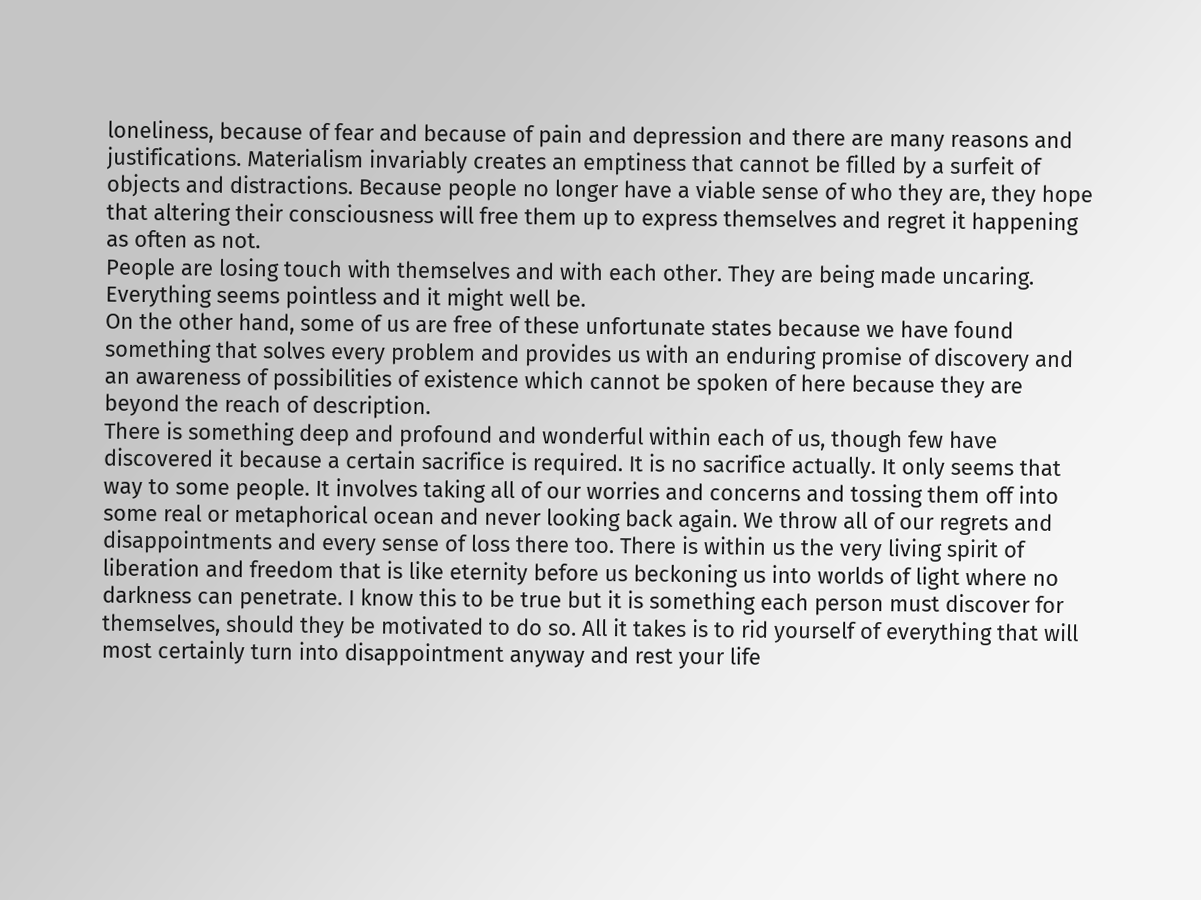loneliness, because of fear and because of pain and depression and there are many reasons and justifications. Materialism invariably creates an emptiness that cannot be filled by a surfeit of objects and distractions. Because people no longer have a viable sense of who they are, they hope that altering their consciousness will free them up to express themselves and regret it happening as often as not.
People are losing touch with themselves and with each other. They are being made uncaring. Everything seems pointless and it might well be.
On the other hand, some of us are free of these unfortunate states because we have found something that solves every problem and provides us with an enduring promise of discovery and an awareness of possibilities of existence which cannot be spoken of here because they are beyond the reach of description.
There is something deep and profound and wonderful within each of us, though few have discovered it because a certain sacrifice is required. It is no sacrifice actually. It only seems that way to some people. It involves taking all of our worries and concerns and tossing them off into some real or metaphorical ocean and never looking back again. We throw all of our regrets and disappointments and every sense of loss there too. There is within us the very living spirit of liberation and freedom that is like eternity before us beckoning us into worlds of light where no darkness can penetrate. I know this to be true but it is something each person must discover for themselves, should they be motivated to do so. All it takes is to rid yourself of everything that will most certainly turn into disappointment anyway and rest your life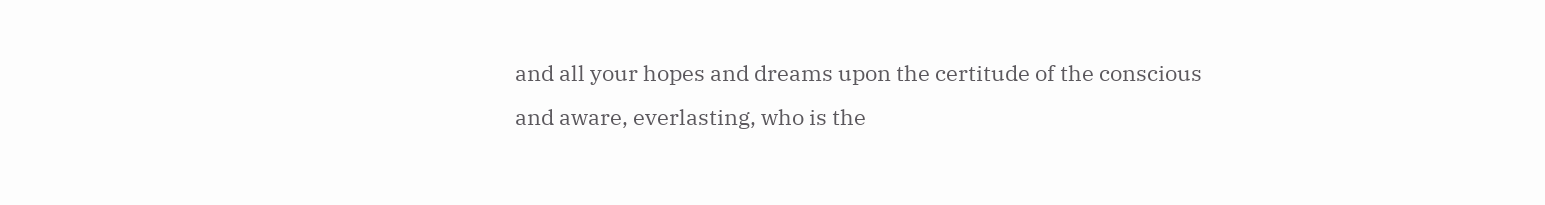and all your hopes and dreams upon the certitude of the conscious and aware, everlasting, who is the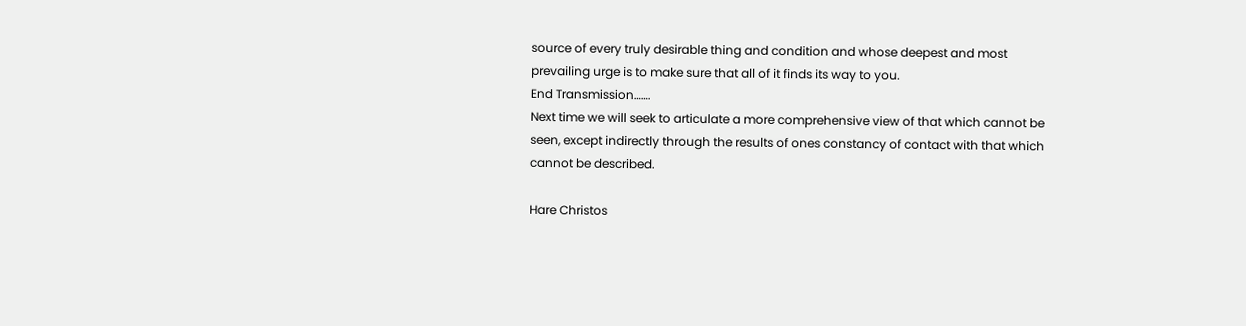source of every truly desirable thing and condition and whose deepest and most prevailing urge is to make sure that all of it finds its way to you.
End Transmission…….
Next time we will seek to articulate a more comprehensive view of that which cannot be seen, except indirectly through the results of ones constancy of contact with that which cannot be described.

Hare Christos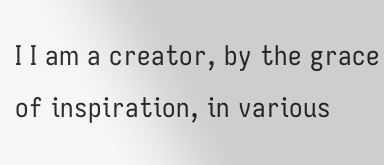I I am a creator, by the grace of inspiration, in various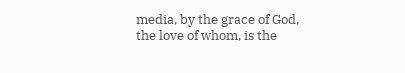media, by the grace of God, the love of whom, is the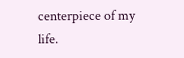centerpiece of my life.